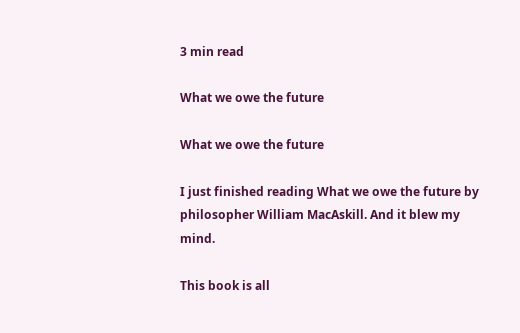3 min read

What we owe the future

What we owe the future

I just finished reading What we owe the future by philosopher William MacAskill. And it blew my mind.

This book is all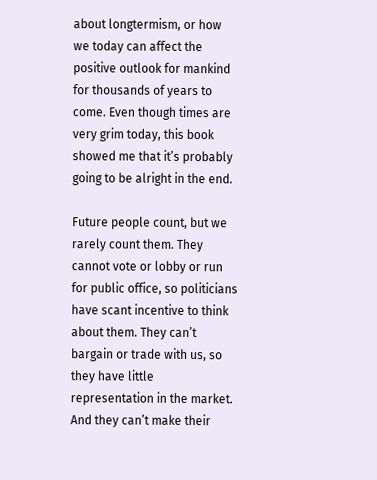about longtermism, or how we today can affect the positive outlook for mankind for thousands of years to come. Even though times are very grim today, this book showed me that it’s probably going to be alright in the end.

Future people count, but we rarely count them. They cannot vote or lobby or run for public office, so politicians have scant incentive to think about them. They can’t bargain or trade with us, so they have little representation in the market. And they can’t make their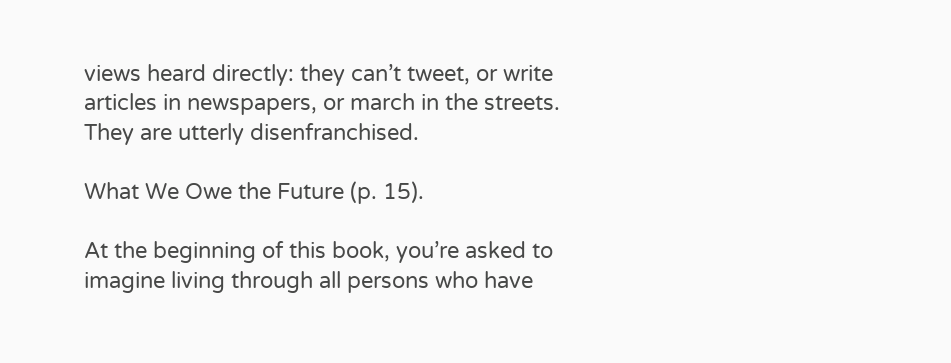views heard directly: they can’t tweet, or write articles in newspapers, or march in the streets. They are utterly disenfranchised.

What We Owe the Future (p. 15).

At the beginning of this book, you’re asked to imagine living through all persons who have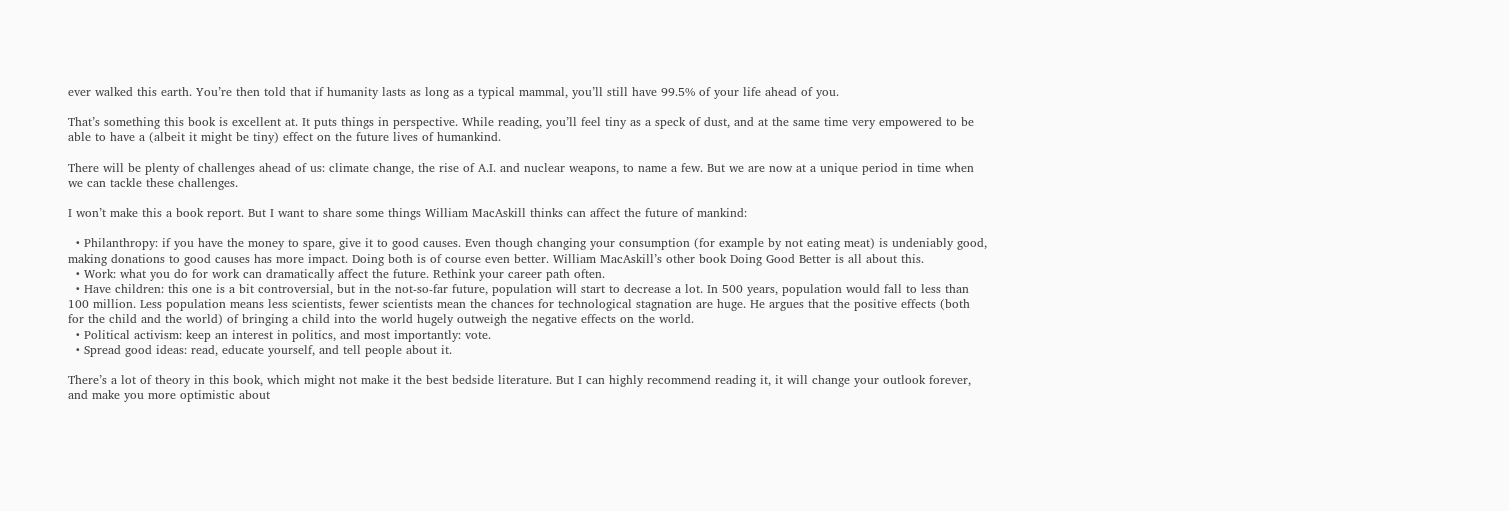ever walked this earth. You’re then told that if humanity lasts as long as a typical mammal, you’ll still have 99.5% of your life ahead of you.

That’s something this book is excellent at. It puts things in perspective. While reading, you’ll feel tiny as a speck of dust, and at the same time very empowered to be able to have a (albeit it might be tiny) effect on the future lives of humankind.

There will be plenty of challenges ahead of us: climate change, the rise of A.I. and nuclear weapons, to name a few. But we are now at a unique period in time when we can tackle these challenges.

I won’t make this a book report. But I want to share some things William MacAskill thinks can affect the future of mankind:

  • Philanthropy: if you have the money to spare, give it to good causes. Even though changing your consumption (for example by not eating meat) is undeniably good, making donations to good causes has more impact. Doing both is of course even better. William MacAskill’s other book Doing Good Better is all about this.
  • Work: what you do for work can dramatically affect the future. Rethink your career path often.
  • Have children: this one is a bit controversial, but in the not-so-far future, population will start to decrease a lot. In 500 years, population would fall to less than 100 million. Less population means less scientists, fewer scientists mean the chances for technological stagnation are huge. He argues that the positive effects (both for the child and the world) of bringing a child into the world hugely outweigh the negative effects on the world.
  • Political activism: keep an interest in politics, and most importantly: vote.
  • Spread good ideas: read, educate yourself, and tell people about it.

There’s a lot of theory in this book, which might not make it the best bedside literature. But I can highly recommend reading it, it will change your outlook forever, and make you more optimistic about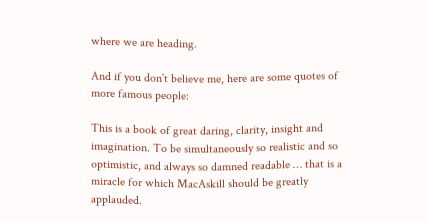where we are heading.

And if you don’t believe me, here are some quotes of more famous people:

This is a book of great daring, clarity, insight and imagination. To be simultaneously so realistic and so optimistic, and always so damned readable … that is a miracle for which MacAskill should be greatly applauded.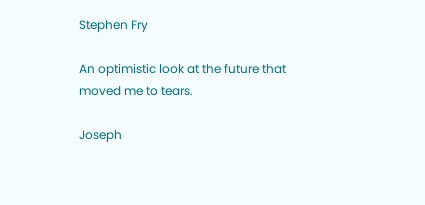Stephen Fry

An optimistic look at the future that moved me to tears.

Joseph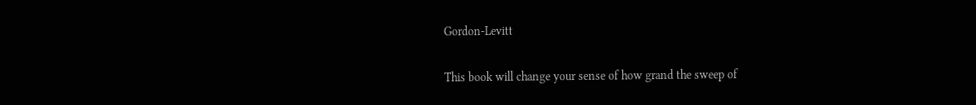Gordon-Levitt

This book will change your sense of how grand the sweep of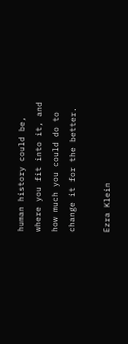human history could be, where you fit into it, and how much you could do to change it for the better.

Ezra Klein